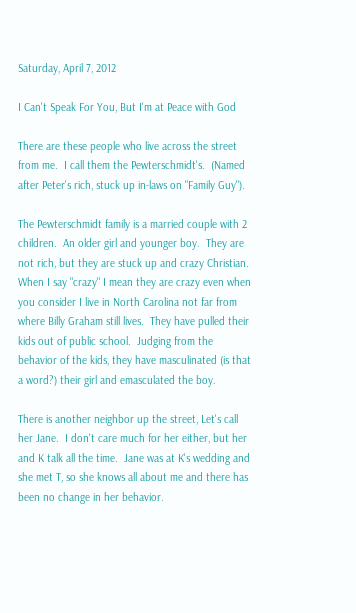Saturday, April 7, 2012

I Can't Speak For You, But I'm at Peace with God

There are these people who live across the street from me.  I call them the Pewterschmidt's.  (Named after Peter's rich, stuck up in-laws on "Family Guy").

The Pewterschmidt family is a married couple with 2 children.  An older girl and younger boy.  They are not rich, but they are stuck up and crazy Christian.  When I say "crazy" I mean they are crazy even when you consider I live in North Carolina not far from where Billy Graham still lives.  They have pulled their kids out of public school.  Judging from the behavior of the kids, they have masculinated (is that a word?) their girl and emasculated the boy.

There is another neighbor up the street, Let's call her Jane.  I don't care much for her either, but her and K talk all the time.  Jane was at K's wedding and she met T, so she knows all about me and there has been no change in her behavior.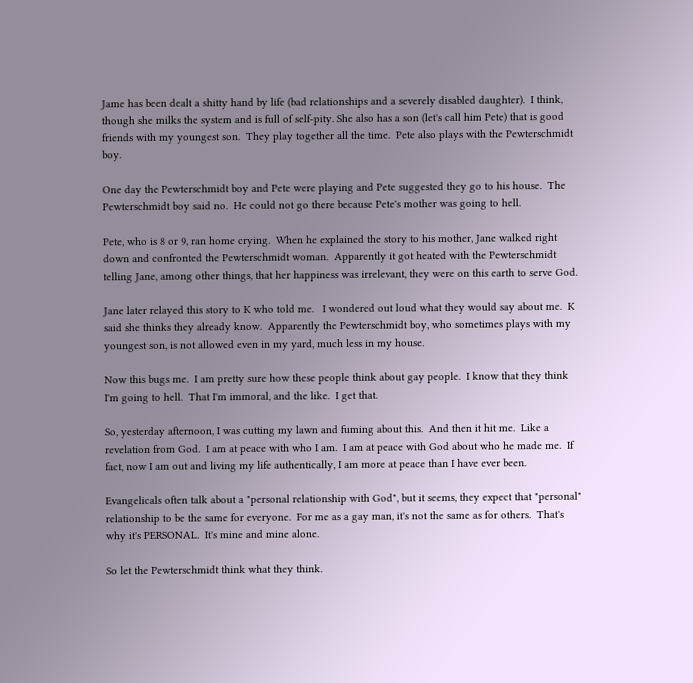Jame has been dealt a shitty hand by life (bad relationships and a severely disabled daughter).  I think, though she milks the system and is full of self-pity. She also has a son (let's call him Pete) that is good friends with my youngest son.  They play together all the time.  Pete also plays with the Pewterschmidt boy.

One day the Pewterschmidt boy and Pete were playing and Pete suggested they go to his house.  The Pewterschmidt boy said no.  He could not go there because Pete's mother was going to hell.

Pete, who is 8 or 9, ran home crying.  When he explained the story to his mother, Jane walked right down and confronted the Pewterschmidt woman.  Apparently it got heated with the Pewterschmidt telling Jane, among other things, that her happiness was irrelevant, they were on this earth to serve God.

Jane later relayed this story to K who told me.   I wondered out loud what they would say about me.  K said she thinks they already know.  Apparently the Pewterschmidt boy, who sometimes plays with my youngest son, is not allowed even in my yard, much less in my house.

Now this bugs me.  I am pretty sure how these people think about gay people.  I know that they think I'm going to hell.  That I'm immoral, and the like.  I get that.

So, yesterday afternoon, I was cutting my lawn and fuming about this.  And then it hit me.  Like a revelation from God.  I am at peace with who I am.  I am at peace with God about who he made me.  If fact, now I am out and living my life authentically, I am more at peace than I have ever been.

Evangelicals often talk about a "personal relationship with God", but it seems, they expect that "personal" relationship to be the same for everyone.  For me as a gay man, it's not the same as for others.  That's why it's PERSONAL.  It's mine and mine alone.

So let the Pewterschmidt think what they think.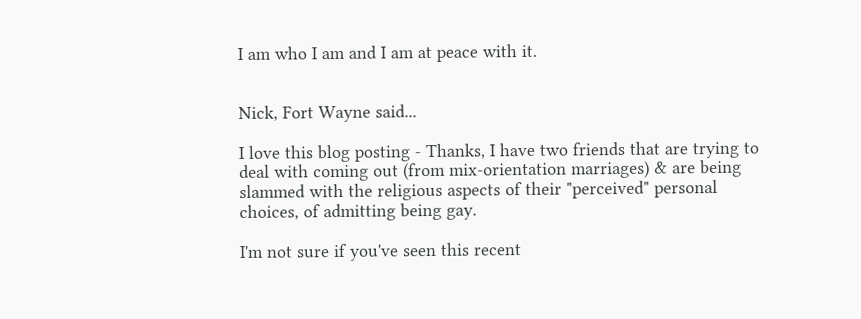I am who I am and I am at peace with it.


Nick, Fort Wayne said...

I love this blog posting - Thanks, I have two friends that are trying to deal with coming out (from mix-orientation marriages) & are being slammed with the religious aspects of their "perceived" personal choices, of admitting being gay.

I'm not sure if you've seen this recent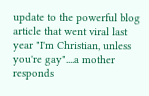update to the powerful blog article that went viral last year "I'm Christian, unless you're gay"....a mother responds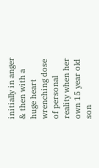initially in anger & then with a huge heart wrenching dose of personal reality when her own 15 year old son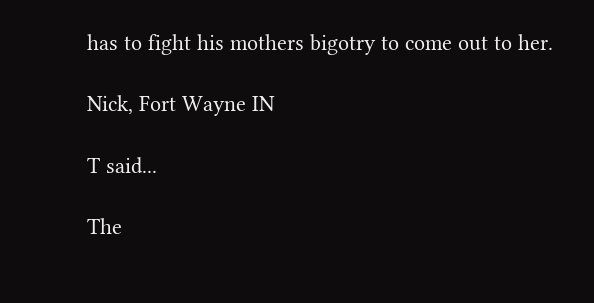has to fight his mothers bigotry to come out to her.

Nick, Fort Wayne IN

T said...

The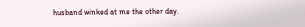husband winked at me the other day.